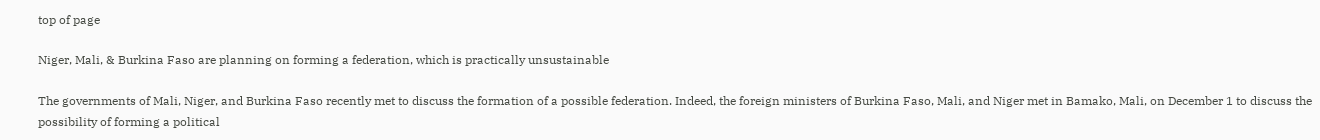top of page

Niger, Mali, & Burkina Faso are planning on forming a federation, which is practically unsustainable

The governments of Mali, Niger, and Burkina Faso recently met to discuss the formation of a possible federation. Indeed, the foreign ministers of Burkina Faso, Mali, and Niger met in Bamako, Mali, on December 1 to discuss the possibility of forming a political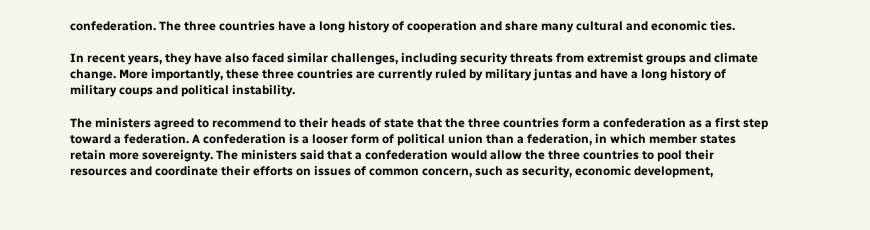confederation. The three countries have a long history of cooperation and share many cultural and economic ties.

In recent years, they have also faced similar challenges, including security threats from extremist groups and climate change. More importantly, these three countries are currently ruled by military juntas and have a long history of military coups and political instability.

The ministers agreed to recommend to their heads of state that the three countries form a confederation as a first step toward a federation. A confederation is a looser form of political union than a federation, in which member states retain more sovereignty. The ministers said that a confederation would allow the three countries to pool their resources and coordinate their efforts on issues of common concern, such as security, economic development,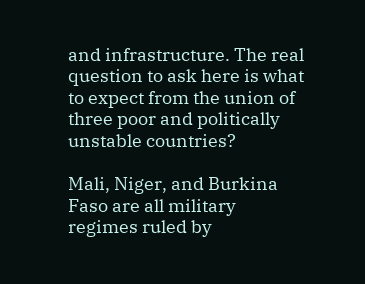and infrastructure. The real question to ask here is what to expect from the union of three poor and politically unstable countries?

Mali, Niger, and Burkina Faso are all military regimes ruled by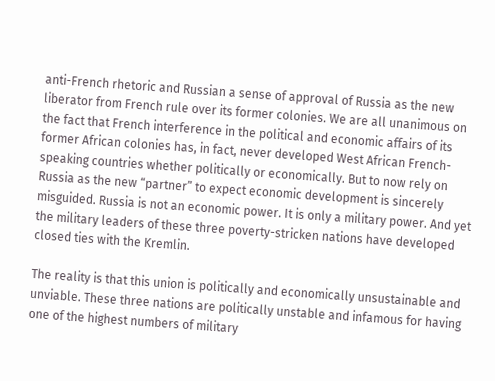anti-French rhetoric and Russian a sense of approval of Russia as the new liberator from French rule over its former colonies. We are all unanimous on the fact that French interference in the political and economic affairs of its former African colonies has, in fact, never developed West African French-speaking countries whether politically or economically. But to now rely on Russia as the new “partner” to expect economic development is sincerely misguided. Russia is not an economic power. It is only a military power. And yet the military leaders of these three poverty-stricken nations have developed closed ties with the Kremlin.

The reality is that this union is politically and economically unsustainable and unviable. These three nations are politically unstable and infamous for having one of the highest numbers of military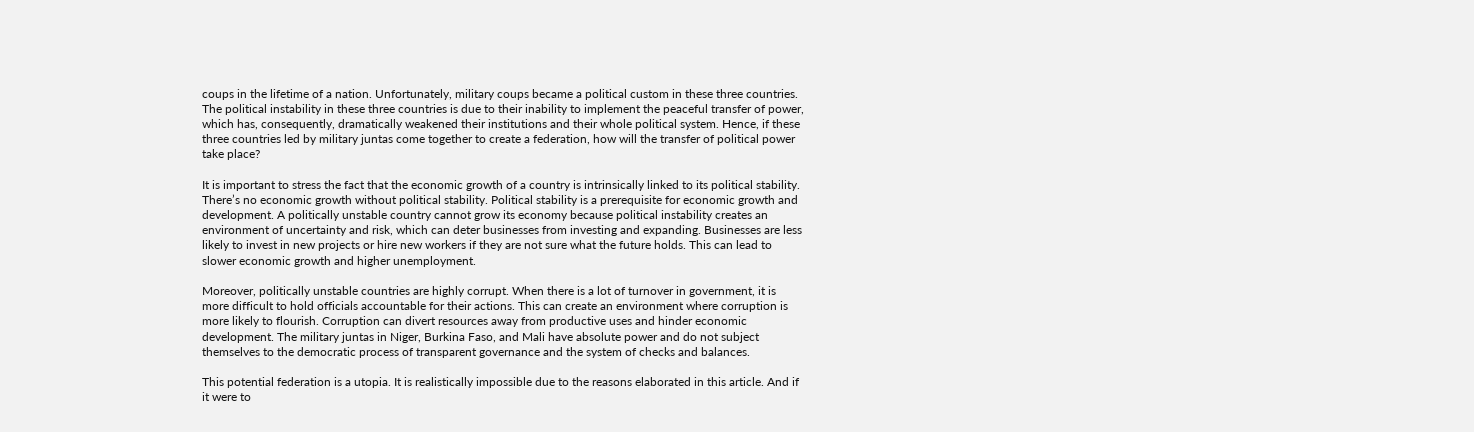coups in the lifetime of a nation. Unfortunately, military coups became a political custom in these three countries. The political instability in these three countries is due to their inability to implement the peaceful transfer of power, which has, consequently, dramatically weakened their institutions and their whole political system. Hence, if these three countries led by military juntas come together to create a federation, how will the transfer of political power take place?

It is important to stress the fact that the economic growth of a country is intrinsically linked to its political stability. There’s no economic growth without political stability. Political stability is a prerequisite for economic growth and development. A politically unstable country cannot grow its economy because political instability creates an environment of uncertainty and risk, which can deter businesses from investing and expanding. Businesses are less likely to invest in new projects or hire new workers if they are not sure what the future holds. This can lead to slower economic growth and higher unemployment.

Moreover, politically unstable countries are highly corrupt. When there is a lot of turnover in government, it is more difficult to hold officials accountable for their actions. This can create an environment where corruption is more likely to flourish. Corruption can divert resources away from productive uses and hinder economic development. The military juntas in Niger, Burkina Faso, and Mali have absolute power and do not subject themselves to the democratic process of transparent governance and the system of checks and balances.

This potential federation is a utopia. It is realistically impossible due to the reasons elaborated in this article. And if it were to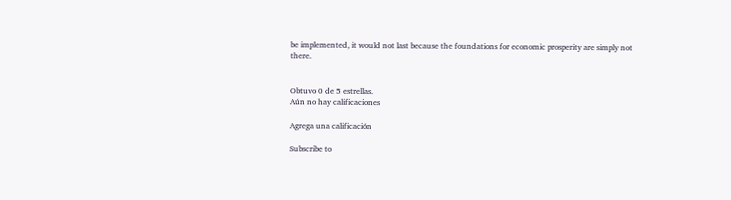be implemented, it would not last because the foundations for economic prosperity are simply not there.


Obtuvo 0 de 5 estrellas.
Aún no hay calificaciones

Agrega una calificación

Subscribe to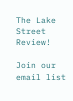The Lake Street Review!

Join our email list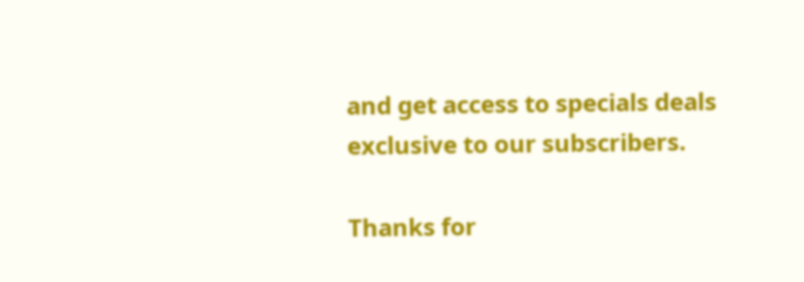and get access to specials deals exclusive to our subscribers.

Thanks for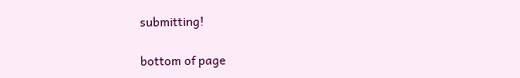submitting!

bottom of page